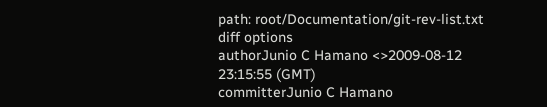path: root/Documentation/git-rev-list.txt
diff options
authorJunio C Hamano <>2009-08-12 23:15:55 (GMT)
committerJunio C Hamano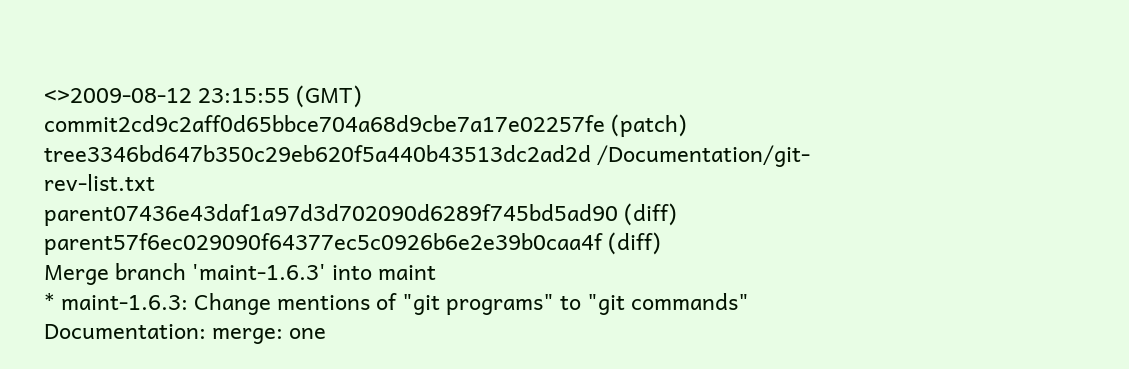<>2009-08-12 23:15:55 (GMT)
commit2cd9c2aff0d65bbce704a68d9cbe7a17e02257fe (patch)
tree3346bd647b350c29eb620f5a440b43513dc2ad2d /Documentation/git-rev-list.txt
parent07436e43daf1a97d3d702090d6289f745bd5ad90 (diff)
parent57f6ec029090f64377ec5c0926b6e2e39b0caa4f (diff)
Merge branch 'maint-1.6.3' into maint
* maint-1.6.3: Change mentions of "git programs" to "git commands" Documentation: merge: one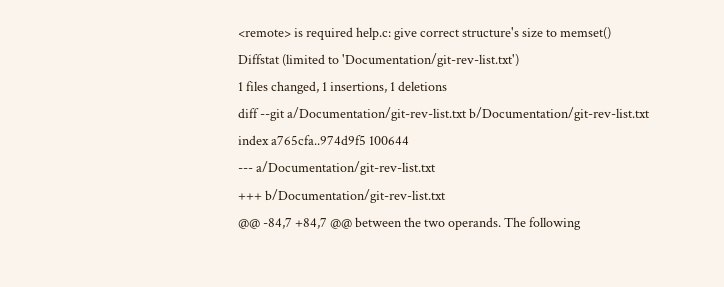<remote> is required help.c: give correct structure's size to memset()
Diffstat (limited to 'Documentation/git-rev-list.txt')
1 files changed, 1 insertions, 1 deletions
diff --git a/Documentation/git-rev-list.txt b/Documentation/git-rev-list.txt
index a765cfa..974d9f5 100644
--- a/Documentation/git-rev-list.txt
+++ b/Documentation/git-rev-list.txt
@@ -84,7 +84,7 @@ between the two operands. The following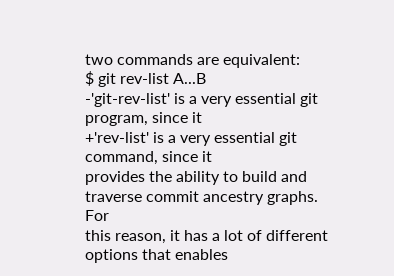two commands are equivalent:
$ git rev-list A...B
-'git-rev-list' is a very essential git program, since it
+'rev-list' is a very essential git command, since it
provides the ability to build and traverse commit ancestry graphs. For
this reason, it has a lot of different options that enables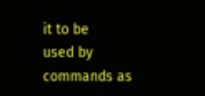it to be
used by commands as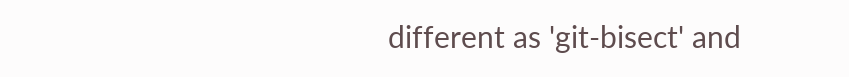different as 'git-bisect' and